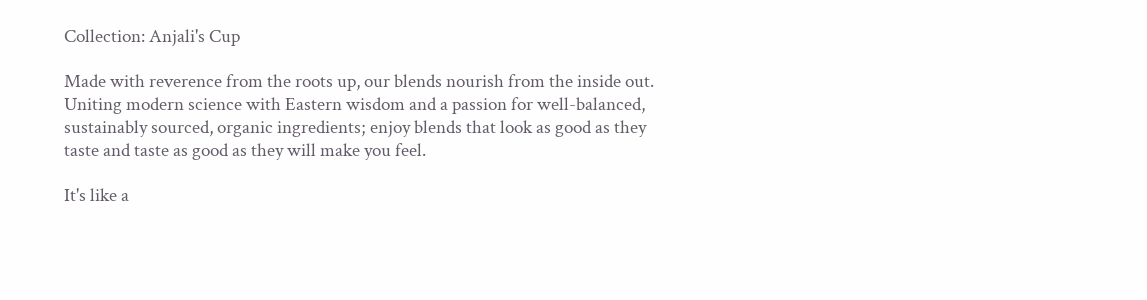Collection: Anjali's Cup

Made with reverence from the roots up, our blends nourish from the inside out. Uniting modern science with Eastern wisdom and a passion for well-balanced, sustainably sourced, organic ingredients; enjoy blends that look as good as they taste and taste as good as they will make you feel.

It's like a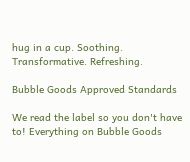hug in a cup. Soothing. Transformative. Refreshing.

Bubble Goods Approved Standards

We read the label so you don't have to! Everything on Bubble Goods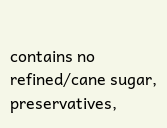contains no refined/cane sugar, preservatives,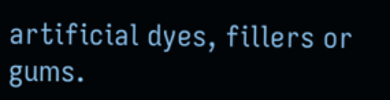artificial dyes, fillers or gums.